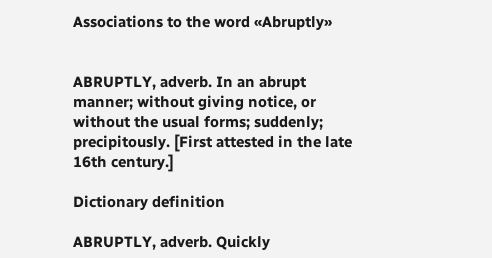Associations to the word «Abruptly»


ABRUPTLY, adverb. In an abrupt manner; without giving notice, or without the usual forms; suddenly; precipitously. [First attested in the late 16th century.]

Dictionary definition

ABRUPTLY, adverb. Quickly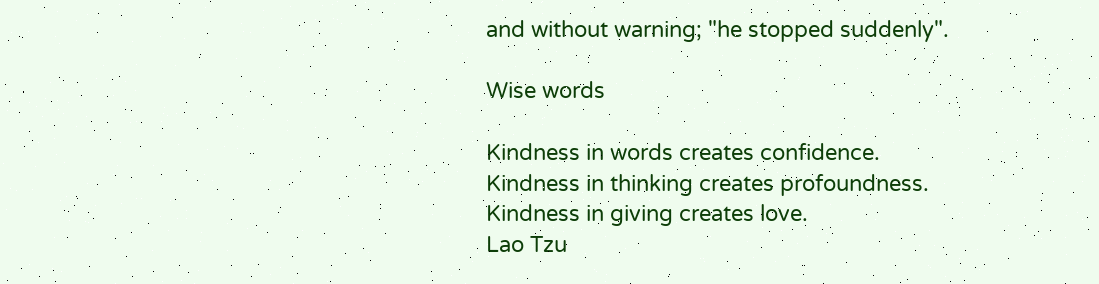and without warning; "he stopped suddenly".

Wise words

Kindness in words creates confidence. Kindness in thinking creates profoundness. Kindness in giving creates love.
Lao Tzu